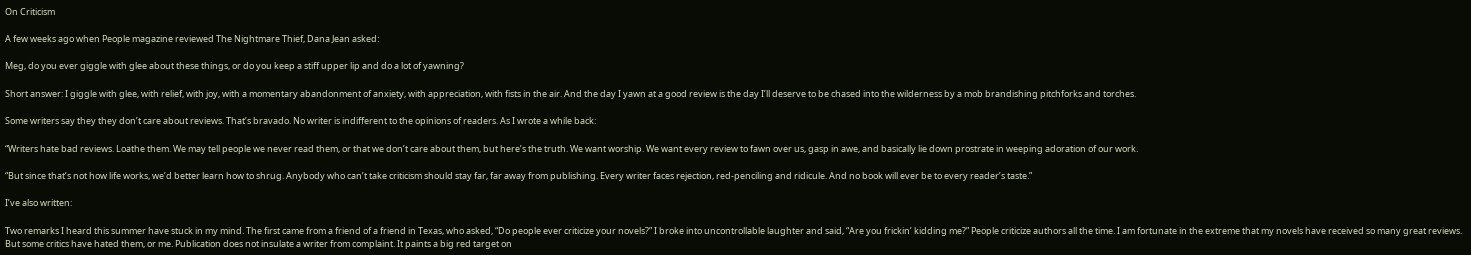On Criticism

A few weeks ago when People magazine reviewed The Nightmare Thief, Dana Jean asked:

Meg, do you ever giggle with glee about these things, or do you keep a stiff upper lip and do a lot of yawning?

Short answer: I giggle with glee, with relief, with joy, with a momentary abandonment of anxiety, with appreciation, with fists in the air. And the day I yawn at a good review is the day I’ll deserve to be chased into the wilderness by a mob brandishing pitchforks and torches.

Some writers say they they don’t care about reviews. That’s bravado. No writer is indifferent to the opinions of readers. As I wrote a while back:

“Writers hate bad reviews. Loathe them. We may tell people we never read them, or that we don’t care about them, but here’s the truth. We want worship. We want every review to fawn over us, gasp in awe, and basically lie down prostrate in weeping adoration of our work.

“But since that’s not how life works, we’d better learn how to shrug. Anybody who can’t take criticism should stay far, far away from publishing. Every writer faces rejection, red-penciling and ridicule. And no book will ever be to every reader’s taste.”

I’ve also written:

Two remarks I heard this summer have stuck in my mind. The first came from a friend of a friend in Texas, who asked, “Do people ever criticize your novels?” I broke into uncontrollable laughter and said, “Are you frickin’ kidding me?” People criticize authors all the time. I am fortunate in the extreme that my novels have received so many great reviews. But some critics have hated them, or me. Publication does not insulate a writer from complaint. It paints a big red target on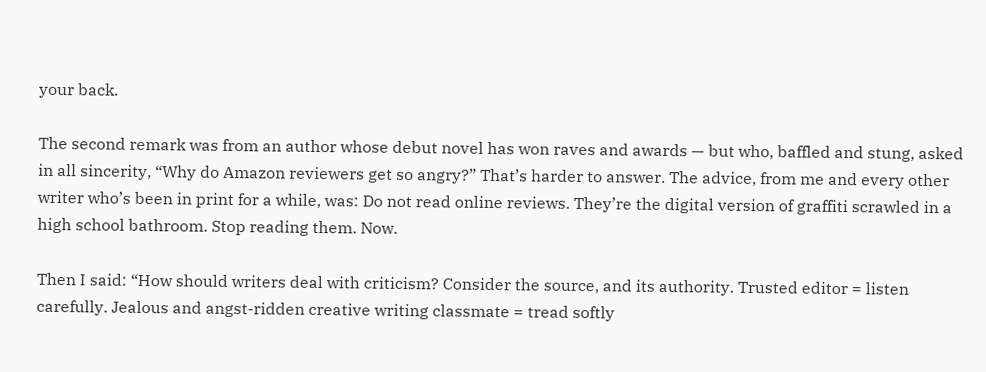your back.

The second remark was from an author whose debut novel has won raves and awards — but who, baffled and stung, asked in all sincerity, “Why do Amazon reviewers get so angry?” That’s harder to answer. The advice, from me and every other writer who’s been in print for a while, was: Do not read online reviews. They’re the digital version of graffiti scrawled in a high school bathroom. Stop reading them. Now.

Then I said: “How should writers deal with criticism? Consider the source, and its authority. Trusted editor = listen carefully. Jealous and angst-ridden creative writing classmate = tread softly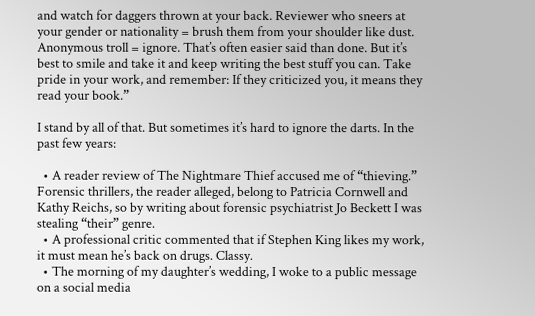and watch for daggers thrown at your back. Reviewer who sneers at your gender or nationality = brush them from your shoulder like dust. Anonymous troll = ignore. That’s often easier said than done. But it’s best to smile and take it and keep writing the best stuff you can. Take pride in your work, and remember: If they criticized you, it means they read your book.”

I stand by all of that. But sometimes it’s hard to ignore the darts. In the past few years:

  • A reader review of The Nightmare Thief accused me of “thieving.” Forensic thrillers, the reader alleged, belong to Patricia Cornwell and Kathy Reichs, so by writing about forensic psychiatrist Jo Beckett I was stealing “their” genre.
  • A professional critic commented that if Stephen King likes my work, it must mean he’s back on drugs. Classy.
  • The morning of my daughter’s wedding, I woke to a public message on a social media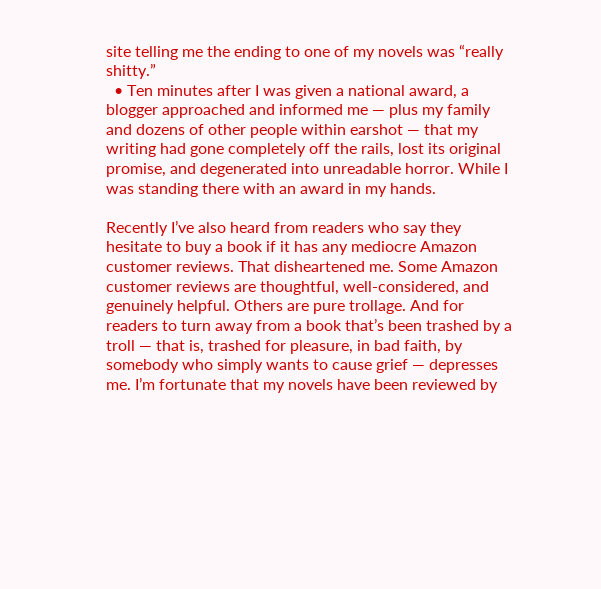site telling me the ending to one of my novels was “really shitty.”
  • Ten minutes after I was given a national award, a blogger approached and informed me — plus my family and dozens of other people within earshot — that my writing had gone completely off the rails, lost its original promise, and degenerated into unreadable horror. While I was standing there with an award in my hands.

Recently I’ve also heard from readers who say they hesitate to buy a book if it has any mediocre Amazon customer reviews. That disheartened me. Some Amazon customer reviews are thoughtful, well-considered, and genuinely helpful. Others are pure trollage. And for readers to turn away from a book that’s been trashed by a troll — that is, trashed for pleasure, in bad faith, by somebody who simply wants to cause grief — depresses me. I’m fortunate that my novels have been reviewed by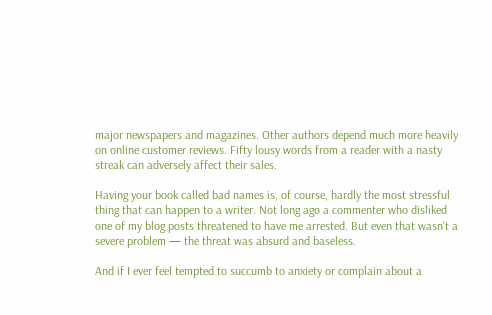major newspapers and magazines. Other authors depend much more heavily on online customer reviews. Fifty lousy words from a reader with a nasty streak can adversely affect their sales.

Having your book called bad names is, of course, hardly the most stressful thing that can happen to a writer. Not long ago a commenter who disliked one of my blog posts threatened to have me arrested. But even that wasn’t a severe problem — the threat was absurd and baseless.

And if I ever feel tempted to succumb to anxiety or complain about a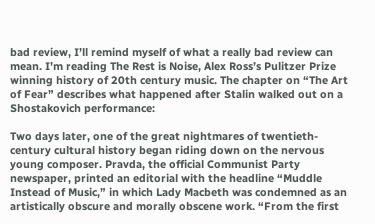bad review, I’ll remind myself of what a really bad review can mean. I’m reading The Rest is Noise, Alex Ross’s Pulitzer Prize winning history of 20th century music. The chapter on “The Art of Fear” describes what happened after Stalin walked out on a Shostakovich performance:

Two days later, one of the great nightmares of twentieth-century cultural history began riding down on the nervous young composer. Pravda, the official Communist Party newspaper, printed an editorial with the headline “Muddle Instead of Music,” in which Lady Macbeth was condemned as an artistically obscure and morally obscene work. “From the first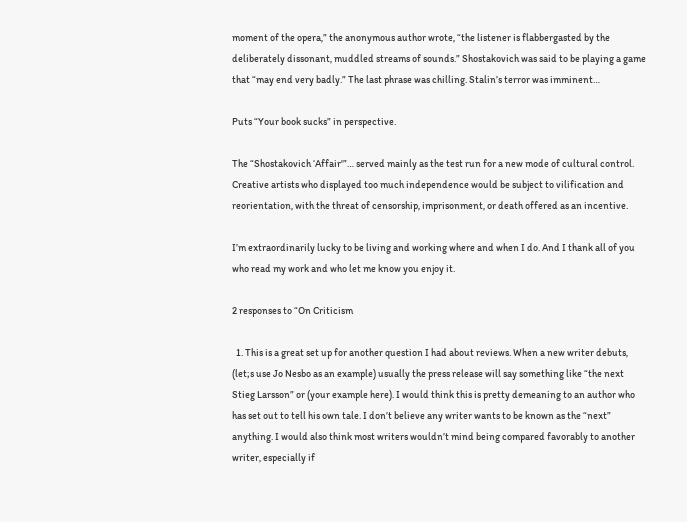moment of the opera,” the anonymous author wrote, “the listener is flabbergasted by the deliberately dissonant, muddled streams of sounds.” Shostakovich was said to be playing a game that “may end very badly.” The last phrase was chilling. Stalin’s terror was imminent…

Puts “Your book sucks” in perspective.

The “Shostakovich ‘Affair'”… served mainly as the test run for a new mode of cultural control. Creative artists who displayed too much independence would be subject to vilification and reorientation, with the threat of censorship, imprisonment, or death offered as an incentive.

I’m extraordinarily lucky to be living and working where and when I do. And I thank all of you who read my work and who let me know you enjoy it.

2 responses to “On Criticism

  1. This is a great set up for another question I had about reviews. When a new writer debuts, (let;s use Jo Nesbo as an example) usually the press release will say something like “the next Stieg Larsson” or (your example here). I would think this is pretty demeaning to an author who has set out to tell his own tale. I don’t believe any writer wants to be known as the “next” anything. I would also think most writers wouldn’t mind being compared favorably to another writer, especially if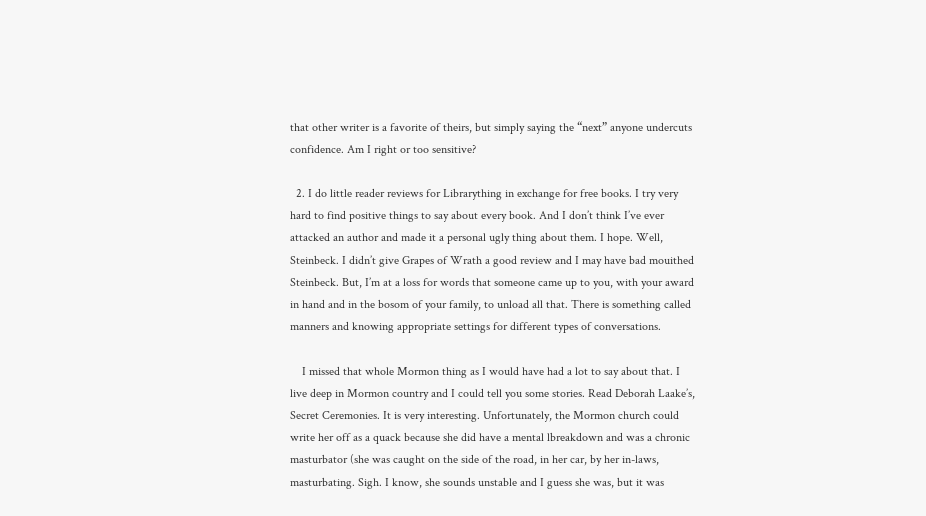that other writer is a favorite of theirs, but simply saying the “next” anyone undercuts confidence. Am I right or too sensitive?

  2. I do little reader reviews for Librarything in exchange for free books. I try very hard to find positive things to say about every book. And I don’t think I’ve ever attacked an author and made it a personal ugly thing about them. I hope. Well, Steinbeck. I didn’t give Grapes of Wrath a good review and I may have bad mouithed Steinbeck. But, I’m at a loss for words that someone came up to you, with your award in hand and in the bosom of your family, to unload all that. There is something called manners and knowing appropriate settings for different types of conversations.

    I missed that whole Mormon thing as I would have had a lot to say about that. I live deep in Mormon country and I could tell you some stories. Read Deborah Laake’s, Secret Ceremonies. It is very interesting. Unfortunately, the Mormon church could write her off as a quack because she did have a mental lbreakdown and was a chronic masturbator (she was caught on the side of the road, in her car, by her in-laws, masturbating. Sigh. I know, she sounds unstable and I guess she was, but it was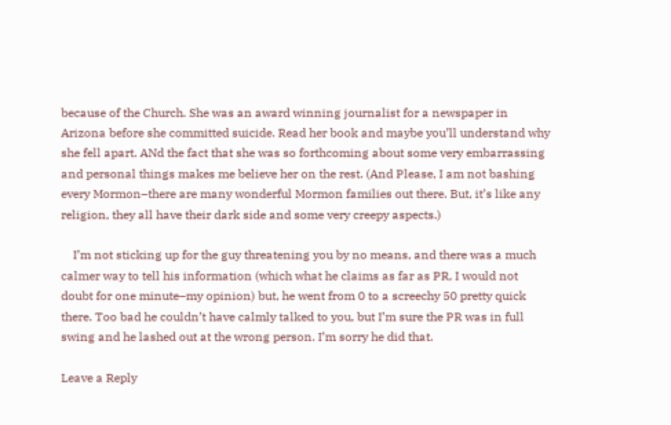because of the Church. She was an award winning journalist for a newspaper in Arizona before she committed suicide. Read her book and maybe you’ll understand why she fell apart. ANd the fact that she was so forthcoming about some very embarrassing and personal things makes me believe her on the rest. (And Please, I am not bashing every Mormon–there are many wonderful Mormon families out there. But, it’s like any religion, they all have their dark side and some very creepy aspects.)

    I’m not sticking up for the guy threatening you by no means, and there was a much calmer way to tell his information (which what he claims as far as PR, I would not doubt for one minute–my opinion) but, he went from 0 to a screechy 50 pretty quick there. Too bad he couldn’t have calmly talked to you, but I’m sure the PR was in full swing and he lashed out at the wrong person. I’m sorry he did that.

Leave a Reply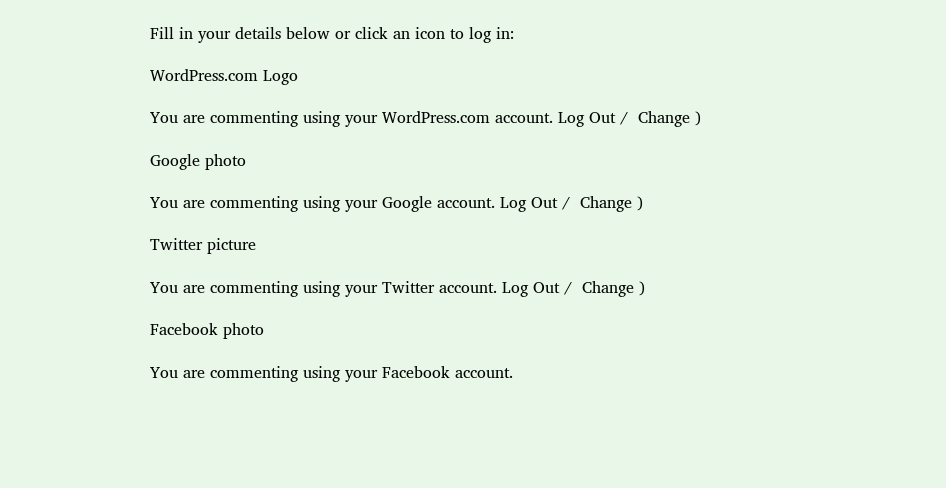Fill in your details below or click an icon to log in:

WordPress.com Logo

You are commenting using your WordPress.com account. Log Out /  Change )

Google photo

You are commenting using your Google account. Log Out /  Change )

Twitter picture

You are commenting using your Twitter account. Log Out /  Change )

Facebook photo

You are commenting using your Facebook account.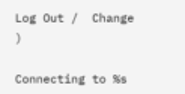Log Out /  Change )

Connecting to %s